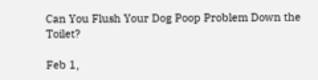Can You Flush Your Dog Poop Problem Down the Toilet?

Feb 1,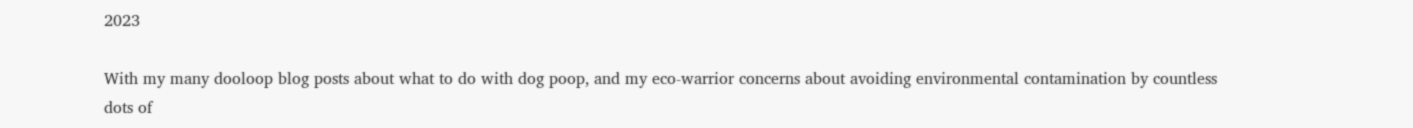2023

With my many dooloop blog posts about what to do with dog poop, and my eco-warrior concerns about avoiding environmental contamination by countless dots of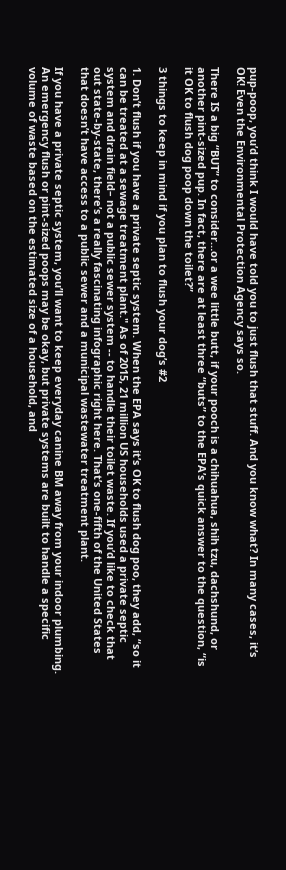pup-poop, you’d think I would have told you to just flush that stuff. And you know what? In many cases, it’s OK! Even the Environmental Protection Agency says so.

There IS a big “BUT” to consider…or a wee little butt, if your pooch is a chihuahua, shih tzu, dachshund, or another pint-sized pup. In fact, there are at least three “buts” to the EPA’s quick answer to the question, “is it OK to flush dog poop down the toilet?”

3 things to keep in mind if you plan to flush your dog’s #2

1. Don’t flush if you have a private septic system. When the EPA says it’s OK to flush dog poo, they add, “so it can be treated at a sewage treatment plant." As of 2015, 21 million US households used a private septic system and drain field– not a public sewer system -- to handle their toilet waste. If you’d like to check that out state-by-state, there’s a really fascinating infographic right here. That’s one-fifth of the United States that doesn’t have access to a public sewer and a municipal wastewater treatment plant.

If you have a private septic system, you’ll want to keep everyday canine BM away from your indoor plumbing. An emergency flush or pint-sized poops may be okay, but private systems are built to handle a specific volume of waste based on the estimated size of a household, and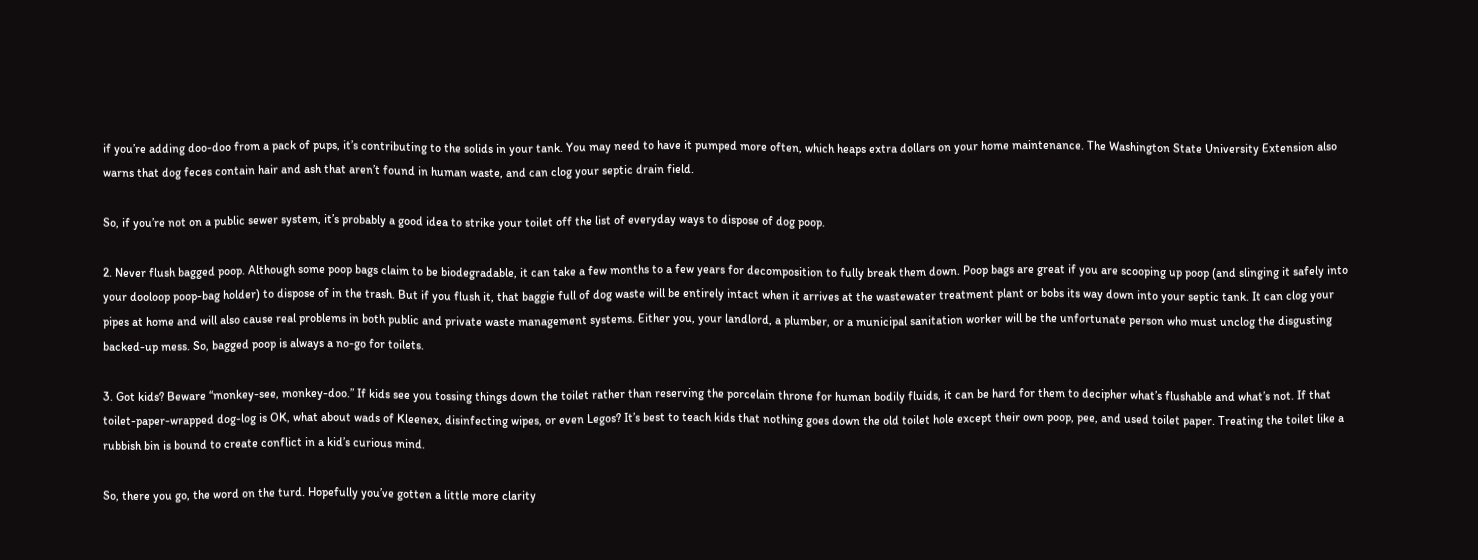if you’re adding doo-doo from a pack of pups, it’s contributing to the solids in your tank. You may need to have it pumped more often, which heaps extra dollars on your home maintenance. The Washington State University Extension also warns that dog feces contain hair and ash that aren’t found in human waste, and can clog your septic drain field.

So, if you’re not on a public sewer system, it’s probably a good idea to strike your toilet off the list of everyday ways to dispose of dog poop.

2. Never flush bagged poop. Although some poop bags claim to be biodegradable, it can take a few months to a few years for decomposition to fully break them down. Poop bags are great if you are scooping up poop (and slinging it safely into your dooloop poop-bag holder) to dispose of in the trash. But if you flush it, that baggie full of dog waste will be entirely intact when it arrives at the wastewater treatment plant or bobs its way down into your septic tank. It can clog your pipes at home and will also cause real problems in both public and private waste management systems. Either you, your landlord, a plumber, or a municipal sanitation worker will be the unfortunate person who must unclog the disgusting backed-up mess. So, bagged poop is always a no-go for toilets.

3. Got kids? Beware “monkey-see, monkey-doo.” If kids see you tossing things down the toilet rather than reserving the porcelain throne for human bodily fluids, it can be hard for them to decipher what’s flushable and what’s not. If that toilet-paper-wrapped dog-log is OK, what about wads of Kleenex, disinfecting wipes, or even Legos? It’s best to teach kids that nothing goes down the old toilet hole except their own poop, pee, and used toilet paper. Treating the toilet like a rubbish bin is bound to create conflict in a kid’s curious mind.

So, there you go, the word on the turd. Hopefully you’ve gotten a little more clarity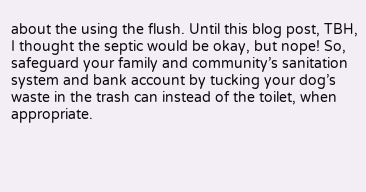about the using the flush. Until this blog post, TBH, I thought the septic would be okay, but nope! So, safeguard your family and community’s sanitation system and bank account by tucking your dog’s waste in the trash can instead of the toilet, when appropriate.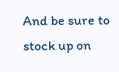And be sure to stock up on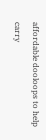affordable dooloops to help carry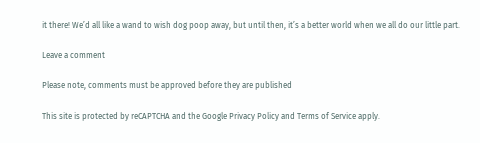it there! We’d all like a wand to wish dog poop away, but until then, it’s a better world when we all do our little part.

Leave a comment

Please note, comments must be approved before they are published

This site is protected by reCAPTCHA and the Google Privacy Policy and Terms of Service apply.